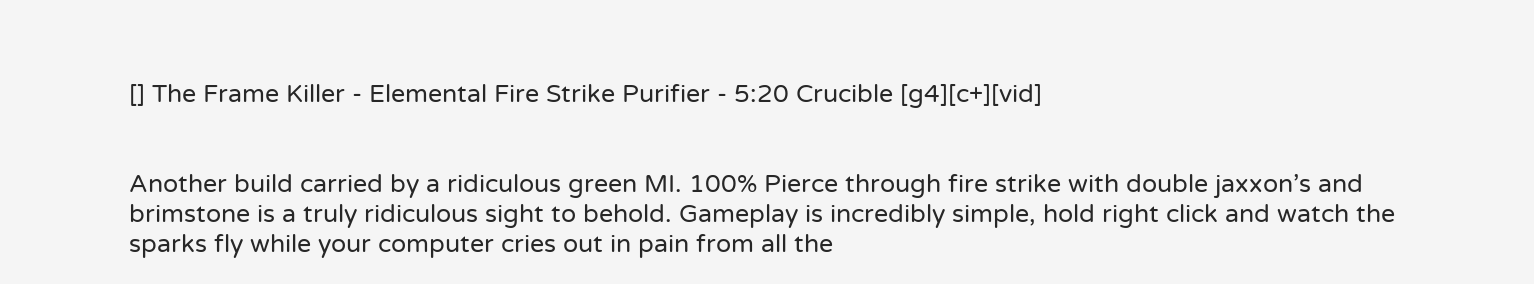[] The Frame Killer - Elemental Fire Strike Purifier - 5:20 Crucible [g4][c+][vid]


Another build carried by a ridiculous green MI. 100% Pierce through fire strike with double jaxxon’s and brimstone is a truly ridiculous sight to behold. Gameplay is incredibly simple, hold right click and watch the sparks fly while your computer cries out in pain from all the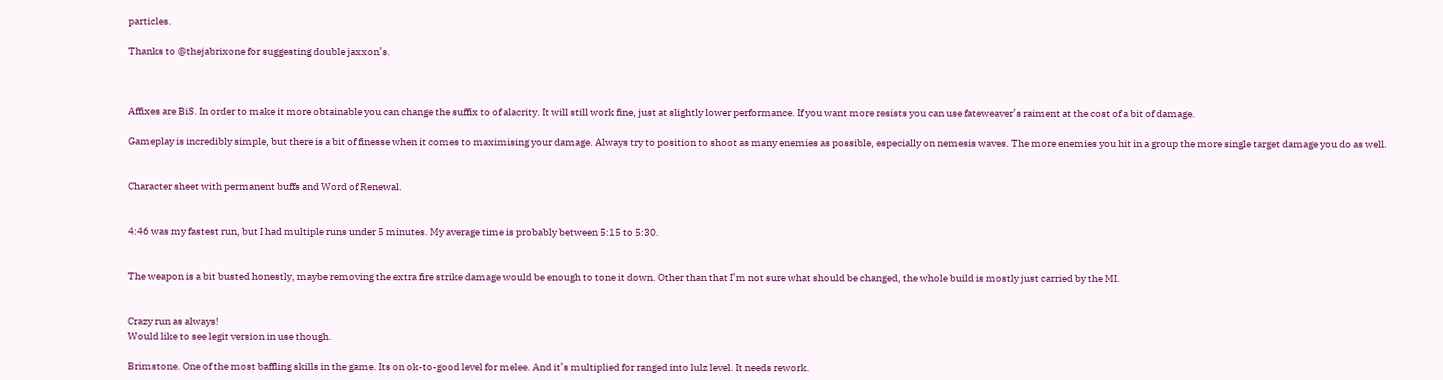particles.

Thanks to @thejabrixone for suggesting double jaxxon’s.



Affixes are BiS. In order to make it more obtainable you can change the suffix to of alacrity. It will still work fine, just at slightly lower performance. If you want more resists you can use fateweaver’s raiment at the cost of a bit of damage.

Gameplay is incredibly simple, but there is a bit of finesse when it comes to maximising your damage. Always try to position to shoot as many enemies as possible, especially on nemesis waves. The more enemies you hit in a group the more single target damage you do as well.


Character sheet with permanent buffs and Word of Renewal.


4:46 was my fastest run, but I had multiple runs under 5 minutes. My average time is probably between 5:15 to 5:30.


The weapon is a bit busted honestly, maybe removing the extra fire strike damage would be enough to tone it down. Other than that I’m not sure what should be changed, the whole build is mostly just carried by the MI.


Crazy run as always!
Would like to see legit version in use though.

Brimstone. One of the most baffling skills in the game. Its on ok-to-good level for melee. And it’s multiplied for ranged into lulz level. It needs rework.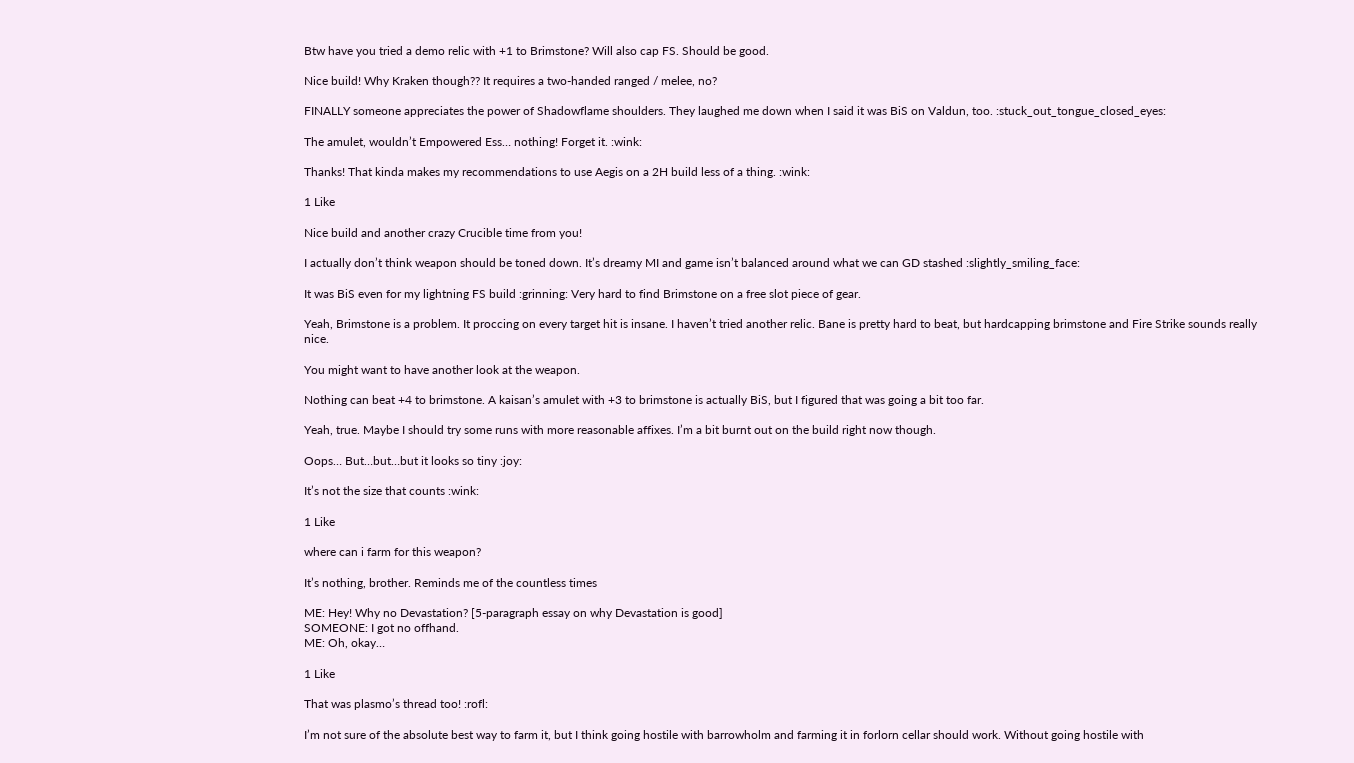Btw have you tried a demo relic with +1 to Brimstone? Will also cap FS. Should be good.

Nice build! Why Kraken though?? It requires a two-handed ranged / melee, no?

FINALLY someone appreciates the power of Shadowflame shoulders. They laughed me down when I said it was BiS on Valdun, too. :stuck_out_tongue_closed_eyes:

The amulet, wouldn’t Empowered Ess… nothing! Forget it. :wink:

Thanks! That kinda makes my recommendations to use Aegis on a 2H build less of a thing. :wink:

1 Like

Nice build and another crazy Crucible time from you!

I actually don’t think weapon should be toned down. It’s dreamy MI and game isn’t balanced around what we can GD stashed :slightly_smiling_face:

It was BiS even for my lightning FS build :grinning: Very hard to find Brimstone on a free slot piece of gear.

Yeah, Brimstone is a problem. It proccing on every target hit is insane. I haven’t tried another relic. Bane is pretty hard to beat, but hardcapping brimstone and Fire Strike sounds really nice.

You might want to have another look at the weapon.

Nothing can beat +4 to brimstone. A kaisan’s amulet with +3 to brimstone is actually BiS, but I figured that was going a bit too far.

Yeah, true. Maybe I should try some runs with more reasonable affixes. I’m a bit burnt out on the build right now though.

Oops… But…but…but it looks so tiny :joy:

It’s not the size that counts :wink:

1 Like

where can i farm for this weapon?

It’s nothing, brother. Reminds me of the countless times

ME: Hey! Why no Devastation? [5-paragraph essay on why Devastation is good]
SOMEONE: I got no offhand.
ME: Oh, okay…

1 Like

That was plasmo’s thread too! :rofl:

I’m not sure of the absolute best way to farm it, but I think going hostile with barrowholm and farming it in forlorn cellar should work. Without going hostile with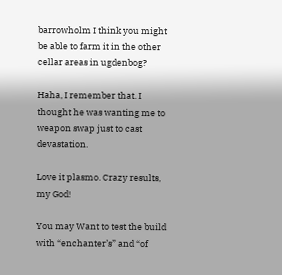barrowholm I think you might be able to farm it in the other cellar areas in ugdenbog?

Haha, I remember that. I thought he was wanting me to weapon swap just to cast devastation.

Love it plasmo. Crazy results, my God!

You may Want to test the build with “enchanter’s” and “of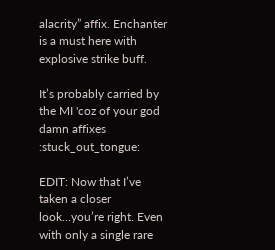alacrity” affix. Enchanter is a must here with explosive strike buff.

It’s probably carried by the MI 'coz of your god damn affixes :stuck_out_tongue:

EDIT: Now that I’ve taken a closer look…you’re right. Even with only a single rare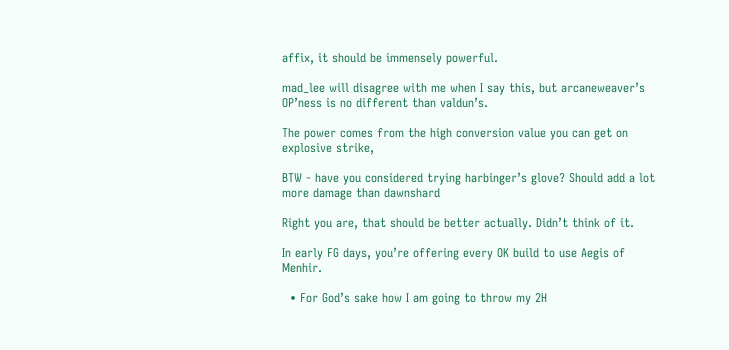affix, it should be immensely powerful.

mad_lee will disagree with me when I say this, but arcaneweaver’s OP’ness is no different than valdun’s.

The power comes from the high conversion value you can get on explosive strike,

BTW - have you considered trying harbinger’s glove? Should add a lot more damage than dawnshard

Right you are, that should be better actually. Didn’t think of it.

In early FG days, you’re offering every OK build to use Aegis of Menhir.

  • For God’s sake how I am going to throw my 2H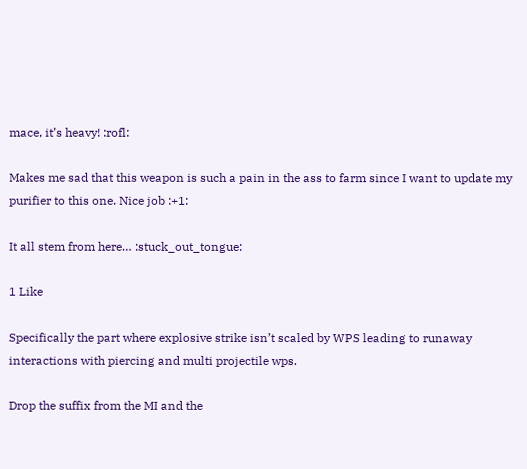mace, it’s heavy! :rofl:

Makes me sad that this weapon is such a pain in the ass to farm since I want to update my purifier to this one. Nice job :+1:

It all stem from here… :stuck_out_tongue:

1 Like

Specifically the part where explosive strike isn’t scaled by WPS leading to runaway interactions with piercing and multi projectile wps.

Drop the suffix from the MI and the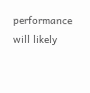performance will likely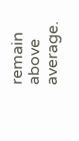remain above average.